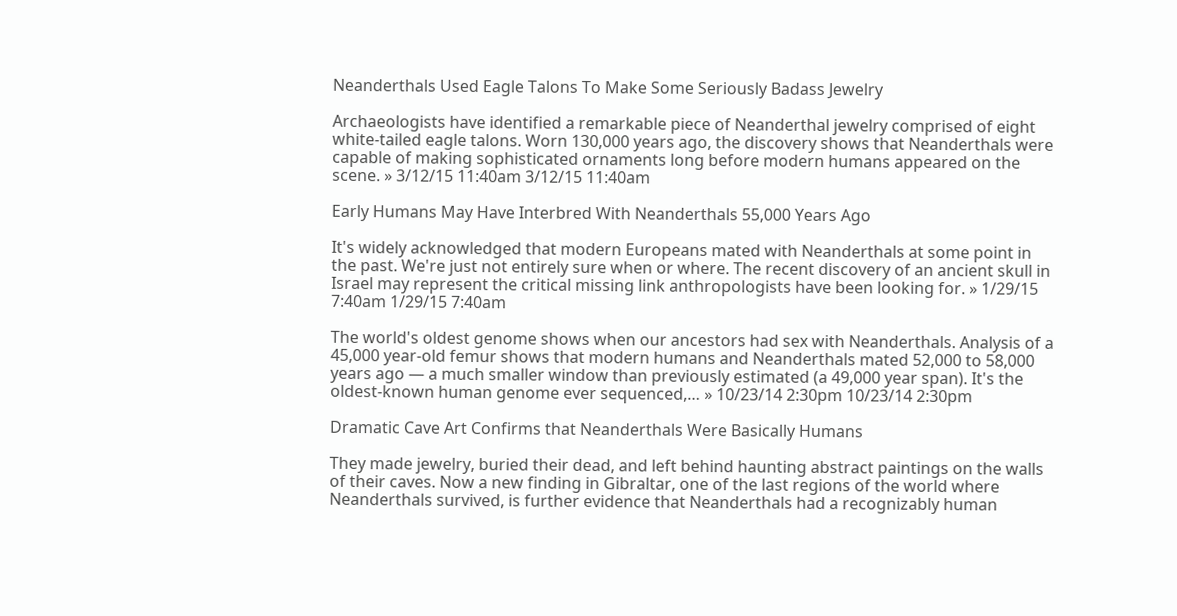Neanderthals Used Eagle Talons To Make Some Seriously Badass Jewelry

Archaeologists have identified a remarkable piece of Neanderthal jewelry comprised of eight white-tailed eagle talons. Worn 130,000 years ago, the discovery shows that Neanderthals were capable of making sophisticated ornaments long before modern humans appeared on the scene. » 3/12/15 11:40am 3/12/15 11:40am

Early Humans May Have Interbred With Neanderthals 55,000 Years Ago

It's widely acknowledged that modern Europeans mated with Neanderthals at some point in the past. We're just not entirely sure when or where. The recent discovery of an ancient skull in Israel may represent the critical missing link anthropologists have been looking for. » 1/29/15 7:40am 1/29/15 7:40am

The world's oldest genome shows when our ancestors had sex with Neanderthals. Analysis of a 45,000 year-old femur shows that modern humans and Neanderthals mated 52,000 to 58,000 years ago — a much smaller window than previously estimated (a 49,000 year span). It's the oldest-known human genome ever sequenced,… » 10/23/14 2:30pm 10/23/14 2:30pm

Dramatic Cave Art Confirms that Neanderthals Were Basically Humans

They made jewelry, buried their dead, and left behind haunting abstract paintings on the walls of their caves. Now a new finding in Gibraltar, one of the last regions of the world where Neanderthals survived, is further evidence that Neanderthals had a recognizably human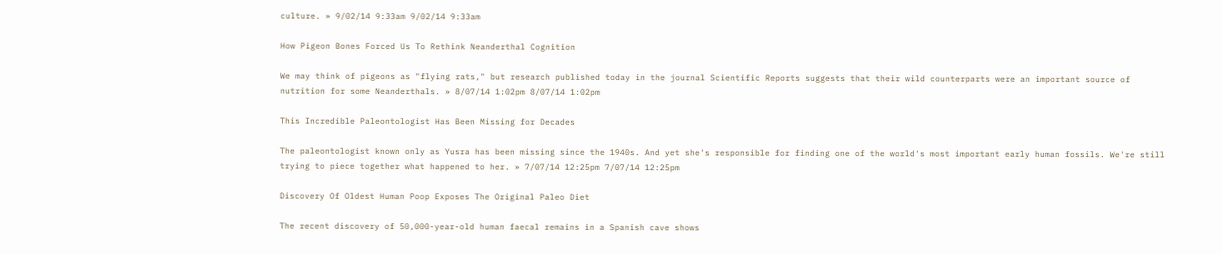culture. » 9/02/14 9:33am 9/02/14 9:33am

How Pigeon Bones Forced Us To Rethink Neanderthal Cognition

We may think of pigeons as "flying rats," but research published today in the journal Scientific Reports suggests that their wild counterparts were an important source of nutrition for some Neanderthals. » 8/07/14 1:02pm 8/07/14 1:02pm

This Incredible Paleontologist Has Been Missing for Decades

The paleontologist known only as Yusra has been missing since the 1940s. And yet she's responsible for finding one of the world's most important early human fossils. We're still trying to piece together what happened to her. » 7/07/14 12:25pm 7/07/14 12:25pm

Discovery Of Oldest Human Poop Exposes The Original Paleo Diet

The recent discovery of 50,000-year-old human faecal remains in a Spanish cave shows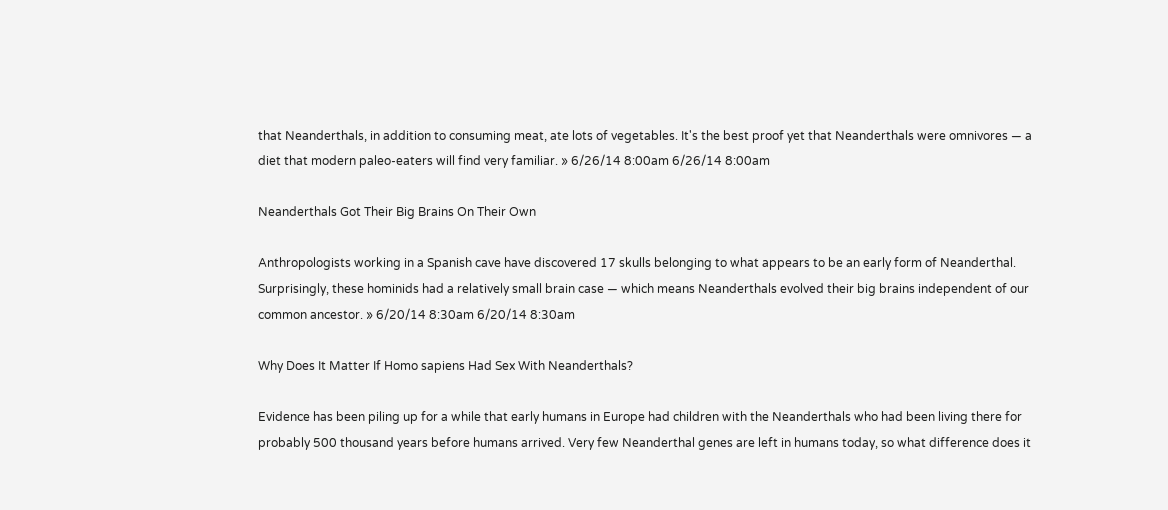that Neanderthals, in addition to consuming meat, ate lots of vegetables. It's the best proof yet that Neanderthals were omnivores — a diet that modern paleo-eaters will find very familiar. » 6/26/14 8:00am 6/26/14 8:00am

Neanderthals Got Their Big Brains On Their Own

Anthropologists working in a Spanish cave have discovered 17 skulls belonging to what appears to be an early form of Neanderthal. Surprisingly, these hominids had a relatively small brain case — which means Neanderthals evolved their big brains independent of our common ancestor. » 6/20/14 8:30am 6/20/14 8:30am

Why Does It Matter If Homo sapiens Had Sex With Neanderthals?

Evidence has been piling up for a while that early humans in Europe had children with the Neanderthals who had been living there for probably 500 thousand years before humans arrived. Very few Neanderthal genes are left in humans today, so what difference does it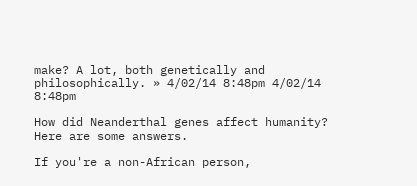make? A lot, both genetically and philosophically. » 4/02/14 8:48pm 4/02/14 8:48pm

How did Neanderthal genes affect humanity? Here are some answers.

If you're a non-African person,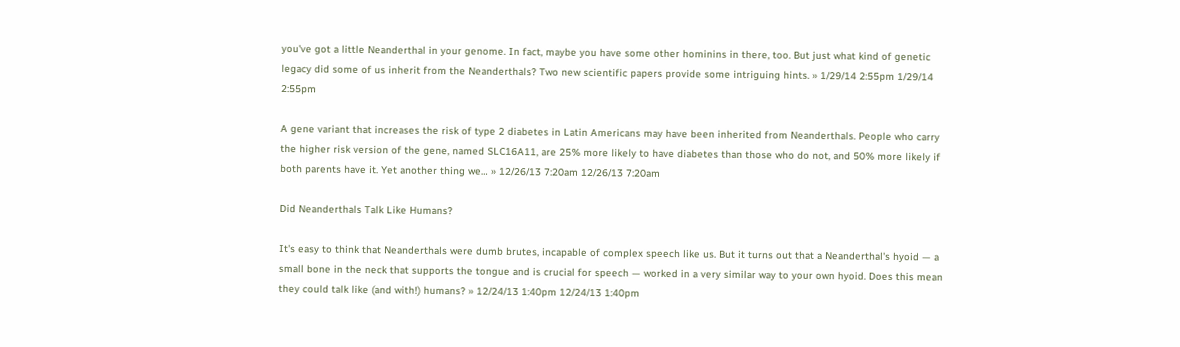you've got a little Neanderthal in your genome. In fact, maybe you have some other hominins in there, too. But just what kind of genetic legacy did some of us inherit from the Neanderthals? Two new scientific papers provide some intriguing hints. » 1/29/14 2:55pm 1/29/14 2:55pm

A gene variant that increases the risk of type 2 diabetes in Latin Americans may have been inherited from Neanderthals. People who carry the higher risk version of the gene, named SLC16A11, are 25% more likely to have diabetes than those who do not, and 50% more likely if both parents have it. Yet another thing we… » 12/26/13 7:20am 12/26/13 7:20am

Did Neanderthals Talk Like Humans?

It's easy to think that Neanderthals were dumb brutes, incapable of complex speech like us. But it turns out that a Neanderthal's hyoid — a small bone in the neck that supports the tongue and is crucial for speech — worked in a very similar way to your own hyoid. Does this mean they could talk like (and with!) humans? » 12/24/13 1:40pm 12/24/13 1:40pm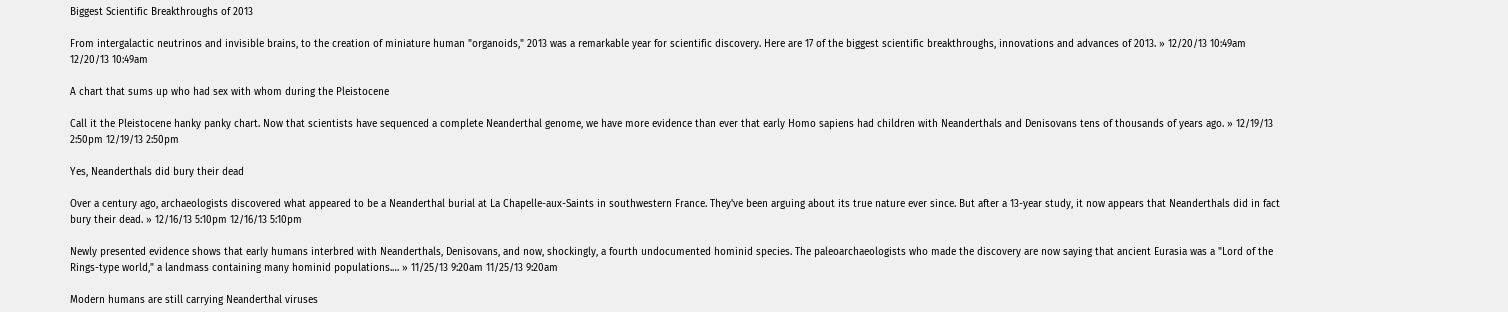Biggest Scientific Breakthroughs of 2013

From intergalactic neutrinos and invisible brains, to the creation of miniature human "organoids," 2013 was a remarkable year for scientific discovery. Here are 17 of the biggest scientific breakthroughs, innovations and advances of 2013. » 12/20/13 10:49am 12/20/13 10:49am

A chart that sums up who had sex with whom during the Pleistocene

Call it the Pleistocene hanky panky chart. Now that scientists have sequenced a complete Neanderthal genome, we have more evidence than ever that early Homo sapiens had children with Neanderthals and Denisovans tens of thousands of years ago. » 12/19/13 2:50pm 12/19/13 2:50pm

Yes, Neanderthals did bury their dead

Over a century ago, archaeologists discovered what appeared to be a Neanderthal burial at La Chapelle-aux-Saints in southwestern France. They've been arguing about its true nature ever since. But after a 13-year study, it now appears that Neanderthals did in fact bury their dead. » 12/16/13 5:10pm 12/16/13 5:10pm

Newly presented evidence shows that early humans interbred with Neanderthals, Denisovans, and now, shockingly, a fourth undocumented hominid species. The paleoarchaeologists who made the discovery are now saying that ancient Eurasia was a "Lord of the Rings-type world," a landmass containing many hominid populations.… » 11/25/13 9:20am 11/25/13 9:20am

Modern humans are still carrying Neanderthal viruses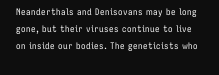Neanderthals and Denisovans may be long gone, but their viruses continue to live on inside our bodies. The geneticists who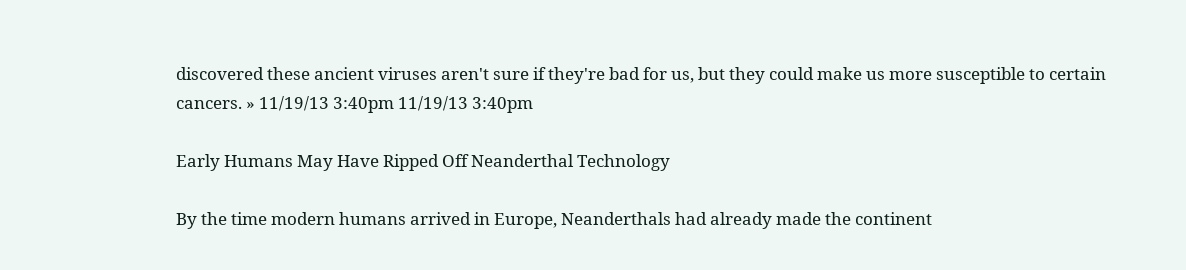discovered these ancient viruses aren't sure if they're bad for us, but they could make us more susceptible to certain cancers. » 11/19/13 3:40pm 11/19/13 3:40pm

Early Humans May Have Ripped Off Neanderthal Technology

By the time modern humans arrived in Europe, Neanderthals had already made the continent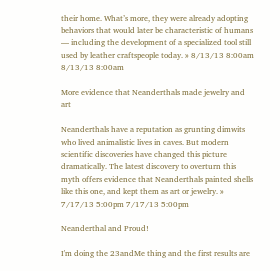their home. What’s more, they were already adopting behaviors that would later be characteristic of humans — including the development of a specialized tool still used by leather craftspeople today. » 8/13/13 8:00am 8/13/13 8:00am

More evidence that Neanderthals made jewelry and art

Neanderthals have a reputation as grunting dimwits who lived animalistic lives in caves. But modern scientific discoveries have changed this picture dramatically. The latest discovery to overturn this myth offers evidence that Neanderthals painted shells like this one, and kept them as art or jewelry. » 7/17/13 5:00pm 7/17/13 5:00pm

Neanderthal and Proud!

I'm doing the 23andMe thing and the first results are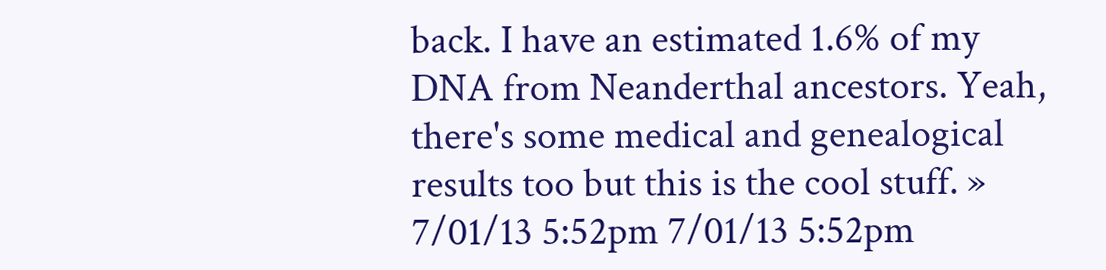back. I have an estimated 1.6% of my DNA from Neanderthal ancestors. Yeah, there's some medical and genealogical results too but this is the cool stuff. » 7/01/13 5:52pm 7/01/13 5:52pm